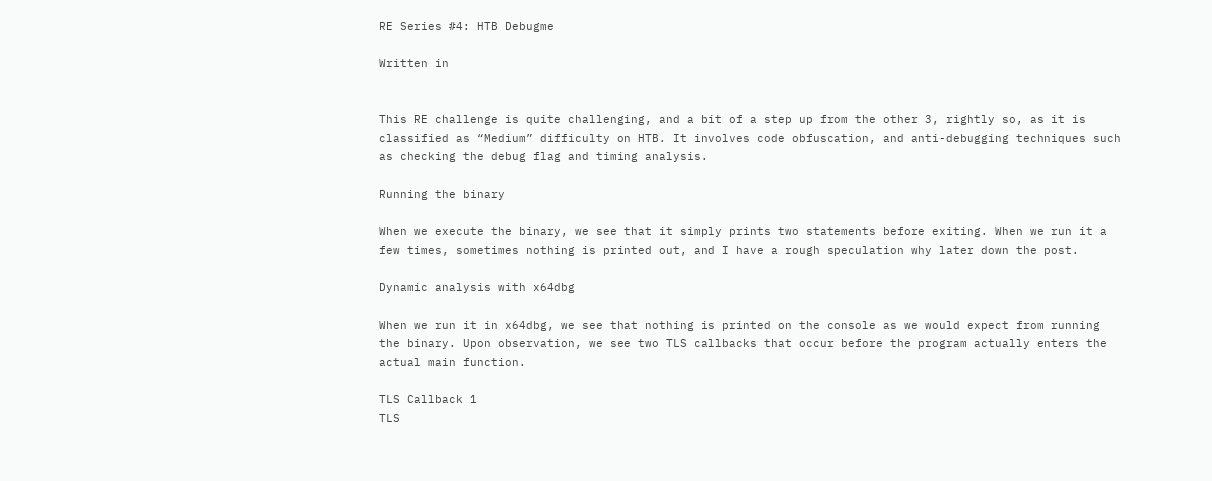RE Series #4: HTB Debugme

Written in


This RE challenge is quite challenging, and a bit of a step up from the other 3, rightly so, as it is classified as “Medium” difficulty on HTB. It involves code obfuscation, and anti-debugging techniques such as checking the debug flag and timing analysis.

Running the binary

When we execute the binary, we see that it simply prints two statements before exiting. When we run it a few times, sometimes nothing is printed out, and I have a rough speculation why later down the post.

Dynamic analysis with x64dbg

When we run it in x64dbg, we see that nothing is printed on the console as we would expect from running the binary. Upon observation, we see two TLS callbacks that occur before the program actually enters the actual main function.

TLS Callback 1
TLS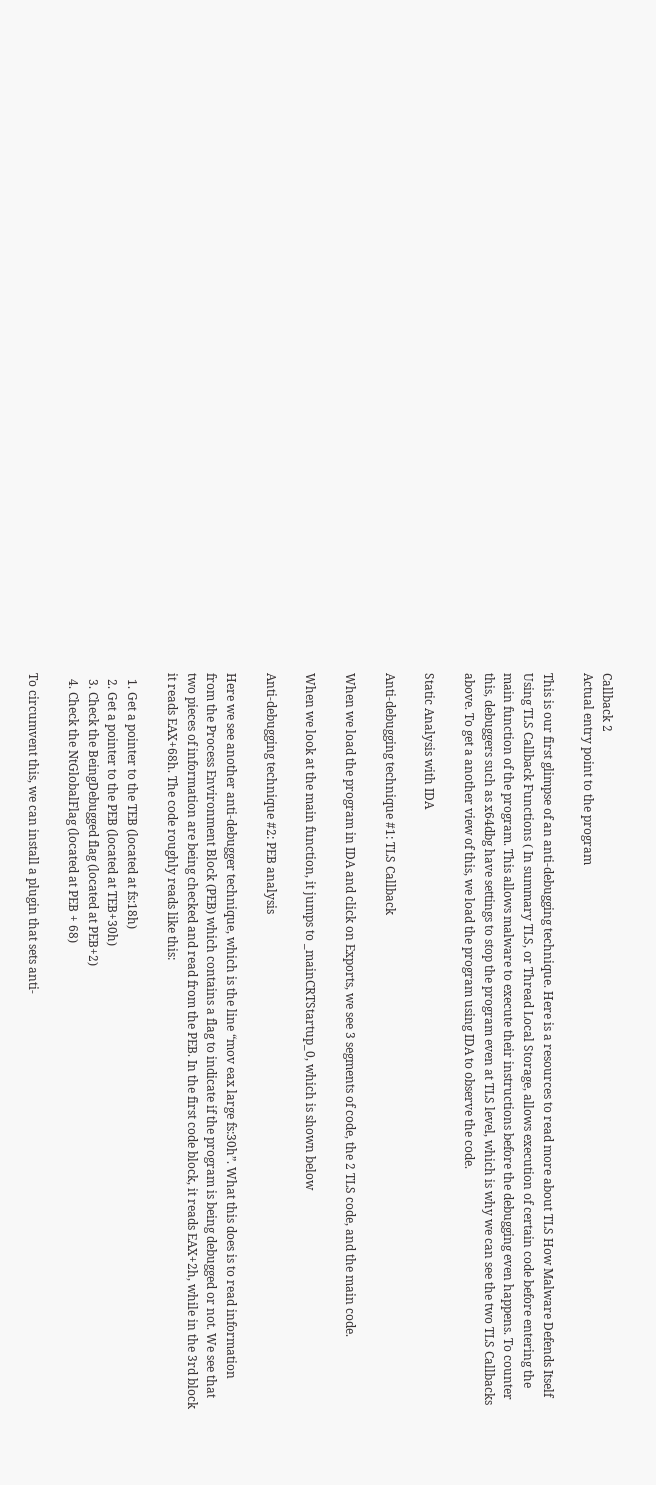Callback 2
Actual entry point to the program

This is our first glimpse of an anti-debugging technique. Here is a resources to read more about TLS How Malware Defends Itself Using TLS Callback Functions ( In summary TLS, or Thread Local Storage, allows execution of certain code before entering the main function of the program. This allows malware to execute their instructions before the debugging even happens. To counter this, debuggers such as x64dbg have settings to stop the program even at TLS level, which is why we can see the two TLS Callbacks above. To get a another view of this, we load the program using IDA to observe the code.

Static Analysis with IDA

Anti-debugging technique #1: TLS Callback

When we load the program in IDA and click on Exports, we see 3 segments of code, the 2 TLS code, and the main code.

When we look at the main function, it jumps to _mainCRTStartup_0, which is shown below

Anti-debugging technique #2: PEB analysis

Here we see another anti-debugger technique, which is the line “mov eax large fs:30h”. What this does is to read information from the Process Environment Block (PEB) which contains a flag to indicate if the program is being debugged or not. We see that two pieces of information are being checked and read from the PEB. In the first code block, it reads EAX+2h, while in the 3rd block it reads EAX+68h. The code roughly reads like this:

  1. Get a pointer to the TEB (located at fs:18h)
  2. Get a pointer to the PEB (located at TEB+30h)
  3. Check the BeingDebugged flag (located at PEB+2)
  4. Check the NtGlobalFlag (located at PEB + 68)

To circumvent this, we can install a plugin that sets anti-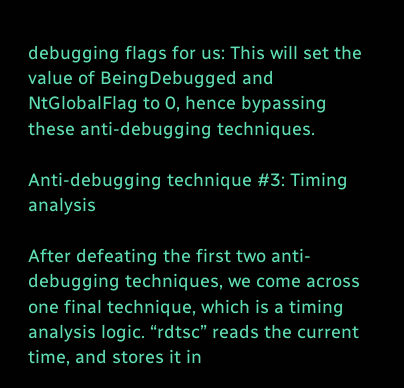debugging flags for us: This will set the value of BeingDebugged and NtGlobalFlag to 0, hence bypassing these anti-debugging techniques.

Anti-debugging technique #3: Timing analysis

After defeating the first two anti-debugging techniques, we come across one final technique, which is a timing analysis logic. “rdtsc” reads the current time, and stores it in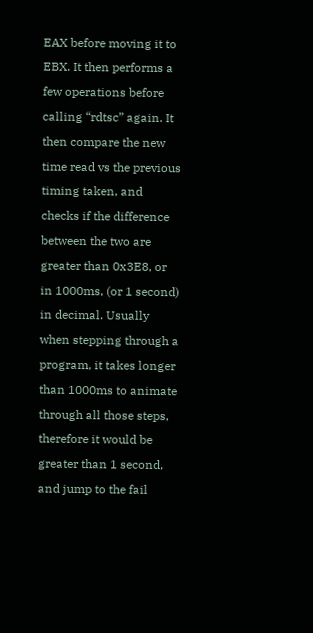EAX before moving it to EBX. It then performs a few operations before calling “rdtsc” again. It then compare the new time read vs the previous timing taken, and checks if the difference between the two are greater than 0x3E8, or in 1000ms, (or 1 second) in decimal. Usually when stepping through a program, it takes longer than 1000ms to animate through all those steps, therefore it would be greater than 1 second, and jump to the fail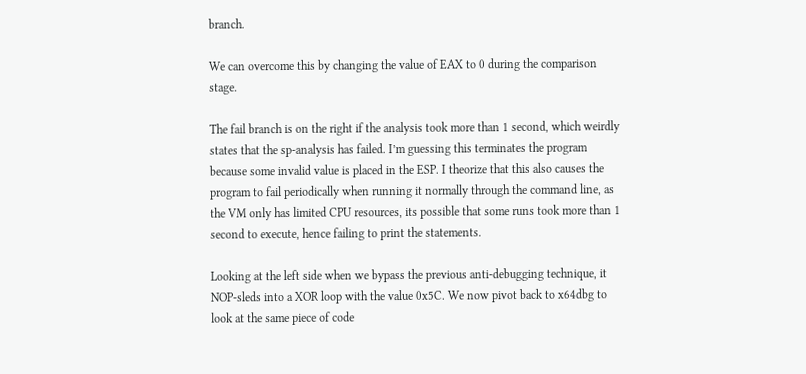branch.

We can overcome this by changing the value of EAX to 0 during the comparison stage.

The fail branch is on the right if the analysis took more than 1 second, which weirdly states that the sp-analysis has failed. I’m guessing this terminates the program because some invalid value is placed in the ESP. I theorize that this also causes the program to fail periodically when running it normally through the command line, as the VM only has limited CPU resources, its possible that some runs took more than 1 second to execute, hence failing to print the statements.

Looking at the left side when we bypass the previous anti-debugging technique, it NOP-sleds into a XOR loop with the value 0x5C. We now pivot back to x64dbg to look at the same piece of code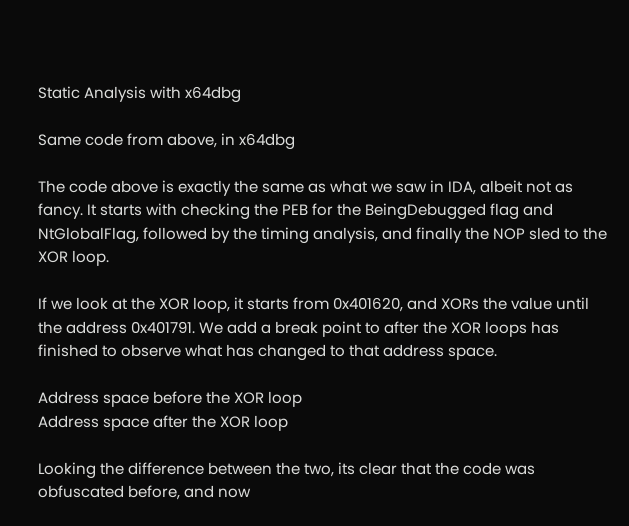Static Analysis with x64dbg

Same code from above, in x64dbg

The code above is exactly the same as what we saw in IDA, albeit not as fancy. It starts with checking the PEB for the BeingDebugged flag and NtGlobalFlag, followed by the timing analysis, and finally the NOP sled to the XOR loop.

If we look at the XOR loop, it starts from 0x401620, and XORs the value until the address 0x401791. We add a break point to after the XOR loops has finished to observe what has changed to that address space.

Address space before the XOR loop
Address space after the XOR loop

Looking the difference between the two, its clear that the code was obfuscated before, and now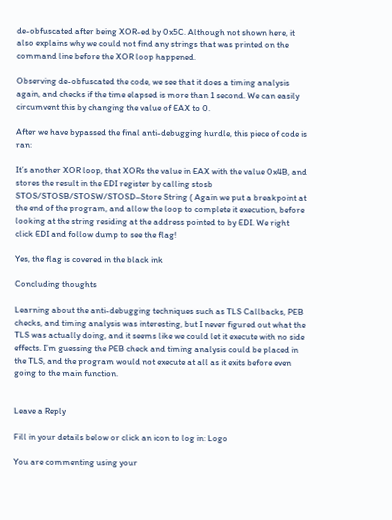de-obfuscated after being XOR-ed by 0x5C. Although not shown here, it also explains why we could not find any strings that was printed on the command line before the XOR loop happened.

Observing de-obfuscated the code, we see that it does a timing analysis again, and checks if the time elapsed is more than 1 second. We can easily circumvent this by changing the value of EAX to 0.

After we have bypassed the final anti-debugging hurdle, this piece of code is ran:

It’s another XOR loop, that XORs the value in EAX with the value 0x4B, and stores the result in the EDI register by calling stosb STOS/STOSB/STOSW/STOSD–Store String ( Again we put a breakpoint at the end of the program, and allow the loop to complete it execution, before looking at the string residing at the address pointed to by EDI. We right click EDI and follow dump to see the flag!

Yes, the flag is covered in the black ink

Concluding thoughts

Learning about the anti-debugging techniques such as TLS Callbacks, PEB checks, and timing analysis was interesting, but I never figured out what the TLS was actually doing, and it seems like we could let it execute with no side effects. I’m guessing the PEB check and timing analysis could be placed in the TLS, and the program would not execute at all as it exits before even going to the main function.


Leave a Reply

Fill in your details below or click an icon to log in: Logo

You are commenting using your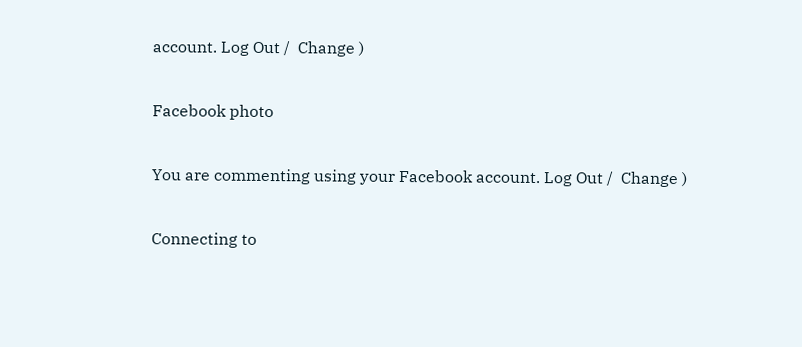account. Log Out /  Change )

Facebook photo

You are commenting using your Facebook account. Log Out /  Change )

Connecting to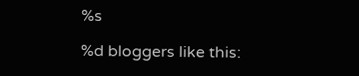%s

%d bloggers like this: